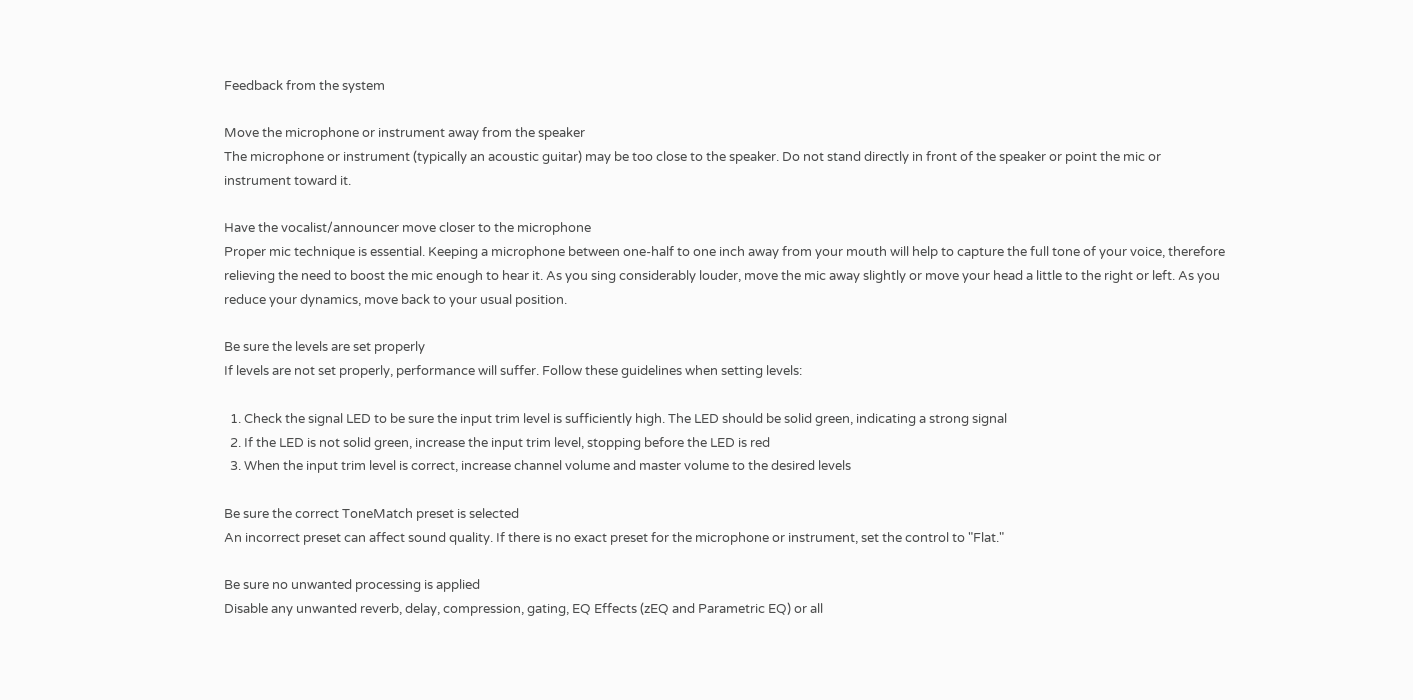Feedback from the system

Move the microphone or instrument away from the speaker
The microphone or instrument (typically an acoustic guitar) may be too close to the speaker. Do not stand directly in front of the speaker or point the mic or instrument toward it.

Have the vocalist/announcer move closer to the microphone
Proper mic technique is essential. Keeping a microphone between one-half to one inch away from your mouth will help to capture the full tone of your voice, therefore relieving the need to boost the mic enough to hear it. As you sing considerably louder, move the mic away slightly or move your head a little to the right or left. As you reduce your dynamics, move back to your usual position.

Be sure the levels are set properly
If levels are not set properly, performance will suffer. Follow these guidelines when setting levels:

  1. Check the signal LED to be sure the input trim level is sufficiently high. The LED should be solid green, indicating a strong signal
  2. If the LED is not solid green, increase the input trim level, stopping before the LED is red
  3. When the input trim level is correct, increase channel volume and master volume to the desired levels

Be sure the correct ToneMatch preset is selected
An incorrect preset can affect sound quality. If there is no exact preset for the microphone or instrument, set the control to "Flat."

Be sure no unwanted processing is applied
Disable any unwanted reverb, delay, compression, gating, EQ Effects (zEQ and Parametric EQ) or all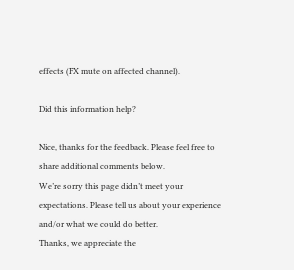effects (FX mute on affected channel).

Did this information help?

Nice, thanks for the feedback. Please feel free to share additional comments below.
We’re sorry this page didn’t meet your expectations. Please tell us about your experience and/or what we could do better.
Thanks, we appreciate the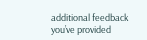additional feedback you’ve provided